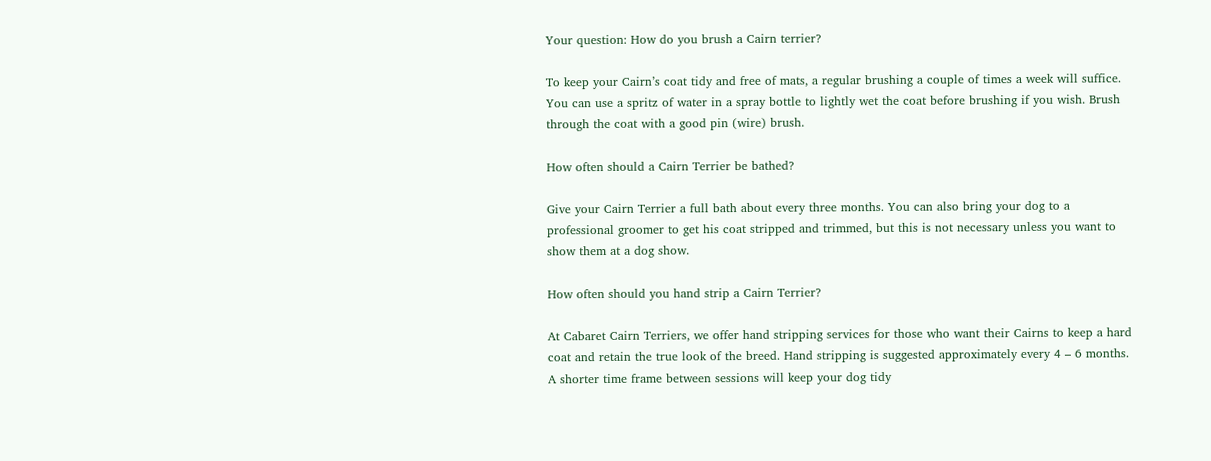Your question: How do you brush a Cairn terrier?

To keep your Cairn’s coat tidy and free of mats, a regular brushing a couple of times a week will suffice. You can use a spritz of water in a spray bottle to lightly wet the coat before brushing if you wish. Brush through the coat with a good pin (wire) brush.

How often should a Cairn Terrier be bathed?

Give your Cairn Terrier a full bath about every three months. You can also bring your dog to a professional groomer to get his coat stripped and trimmed, but this is not necessary unless you want to show them at a dog show.

How often should you hand strip a Cairn Terrier?

At Cabaret Cairn Terriers, we offer hand stripping services for those who want their Cairns to keep a hard coat and retain the true look of the breed. Hand stripping is suggested approximately every 4 – 6 months. A shorter time frame between sessions will keep your dog tidy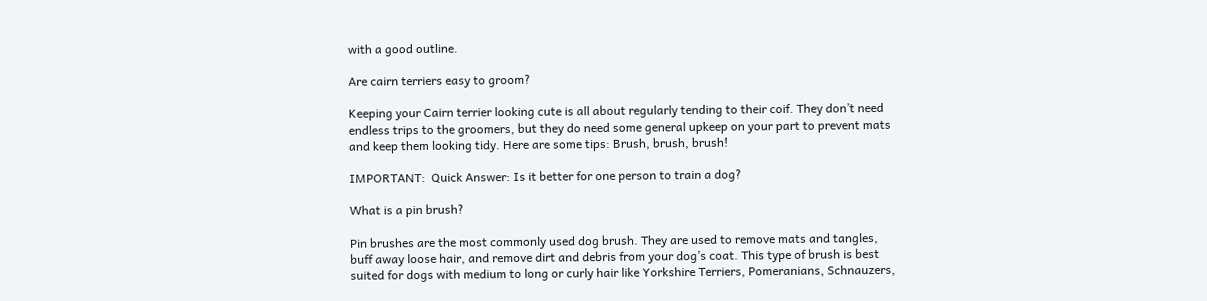with a good outline.

Are cairn terriers easy to groom?

Keeping your Cairn terrier looking cute is all about regularly tending to their coif. They don’t need endless trips to the groomers, but they do need some general upkeep on your part to prevent mats and keep them looking tidy. Here are some tips: Brush, brush, brush!

IMPORTANT:  Quick Answer: Is it better for one person to train a dog?

What is a pin brush?

Pin brushes are the most commonly used dog brush. They are used to remove mats and tangles, buff away loose hair, and remove dirt and debris from your dog’s coat. This type of brush is best suited for dogs with medium to long or curly hair like Yorkshire Terriers, Pomeranians, Schnauzers,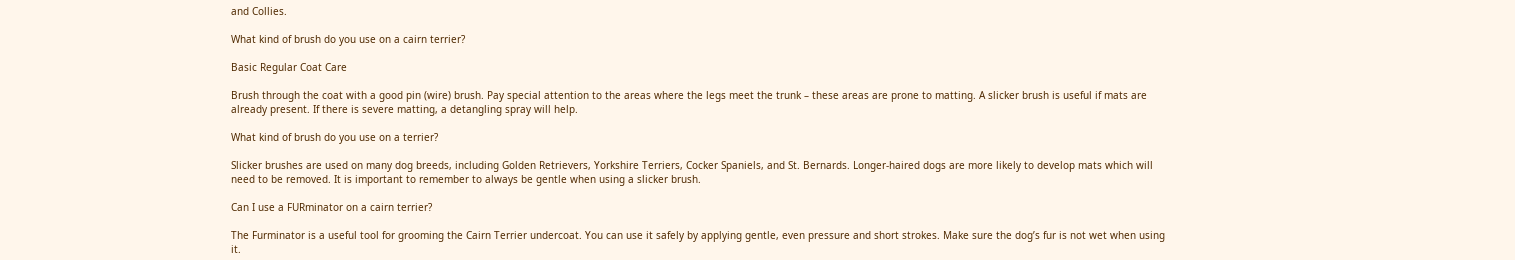and Collies.

What kind of brush do you use on a cairn terrier?

Basic Regular Coat Care

Brush through the coat with a good pin (wire) brush. Pay special attention to the areas where the legs meet the trunk – these areas are prone to matting. A slicker brush is useful if mats are already present. If there is severe matting, a detangling spray will help.

What kind of brush do you use on a terrier?

Slicker brushes are used on many dog breeds, including Golden Retrievers, Yorkshire Terriers, Cocker Spaniels, and St. Bernards. Longer-haired dogs are more likely to develop mats which will need to be removed. It is important to remember to always be gentle when using a slicker brush.

Can I use a FURminator on a cairn terrier?

The Furminator is a useful tool for grooming the Cairn Terrier undercoat. You can use it safely by applying gentle, even pressure and short strokes. Make sure the dog’s fur is not wet when using it.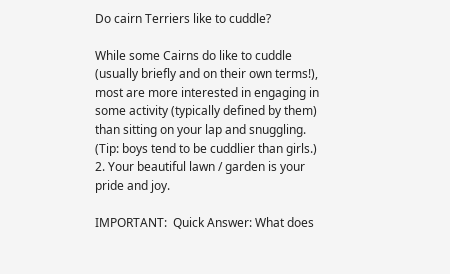Do cairn Terriers like to cuddle?

While some Cairns do like to cuddle (usually briefly and on their own terms!), most are more interested in engaging in some activity (typically defined by them) than sitting on your lap and snuggling. (Tip: boys tend to be cuddlier than girls.) 2. Your beautiful lawn / garden is your pride and joy.

IMPORTANT:  Quick Answer: What does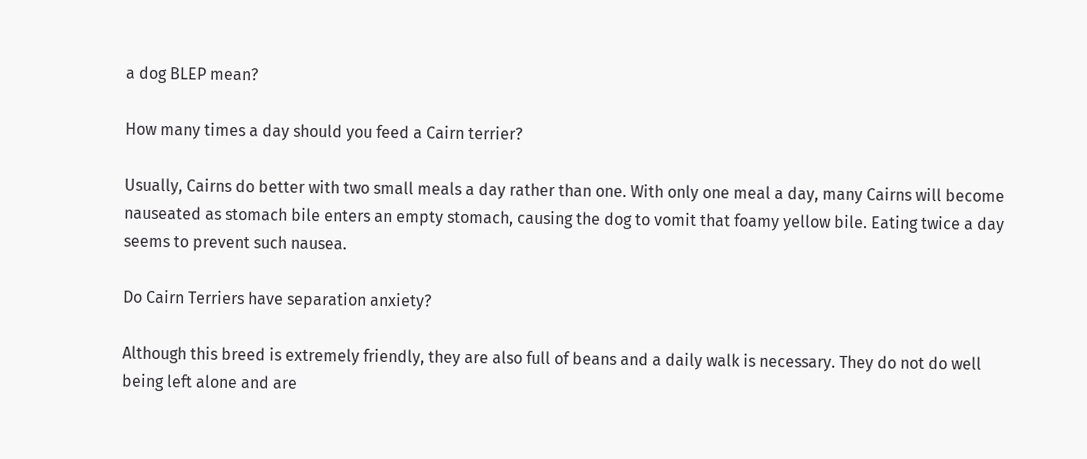a dog BLEP mean?

How many times a day should you feed a Cairn terrier?

Usually, Cairns do better with two small meals a day rather than one. With only one meal a day, many Cairns will become nauseated as stomach bile enters an empty stomach, causing the dog to vomit that foamy yellow bile. Eating twice a day seems to prevent such nausea.

Do Cairn Terriers have separation anxiety?

Although this breed is extremely friendly, they are also full of beans and a daily walk is necessary. They do not do well being left alone and are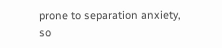prone to separation anxiety, so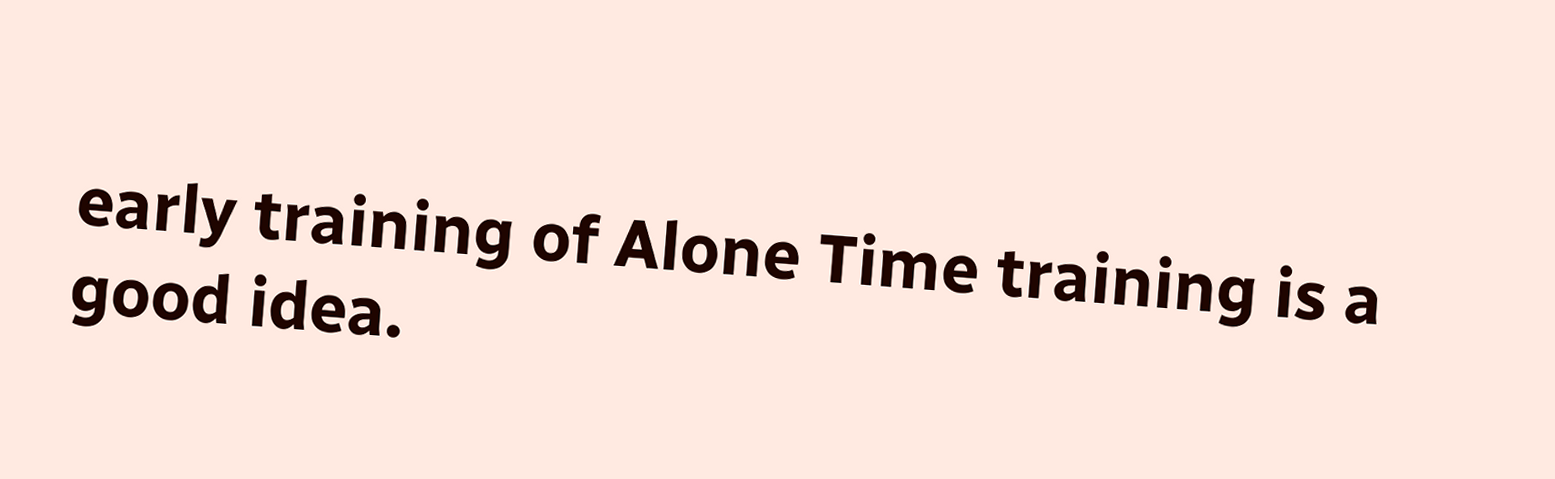early training of Alone Time training is a good idea.